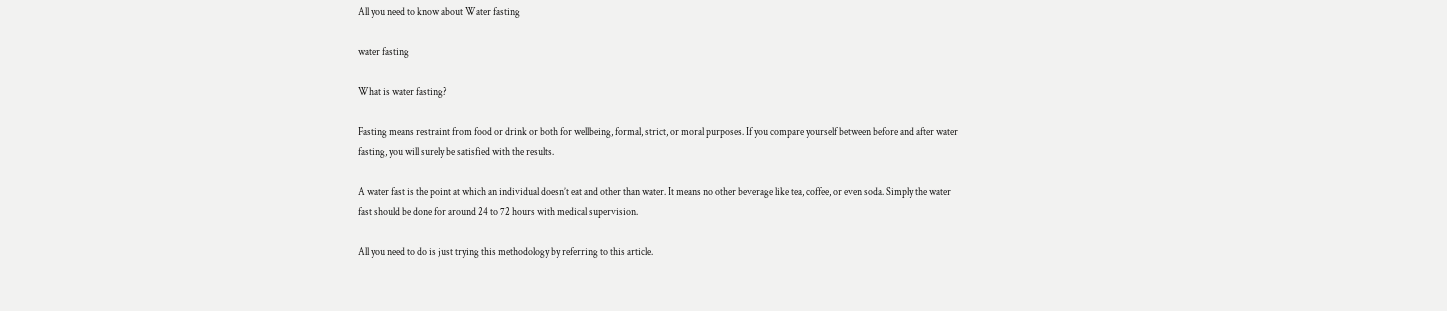All you need to know about Water fasting

water fasting

What is water fasting?

Fasting means restraint from food or drink or both for wellbeing, formal, strict, or moral purposes. If you compare yourself between before and after water fasting, you will surely be satisfied with the results.

A water fast is the point at which an individual doesn’t eat and other than water. It means no other beverage like tea, coffee, or even soda. Simply the water fast should be done for around 24 to 72 hours with medical supervision.

All you need to do is just trying this methodology by referring to this article.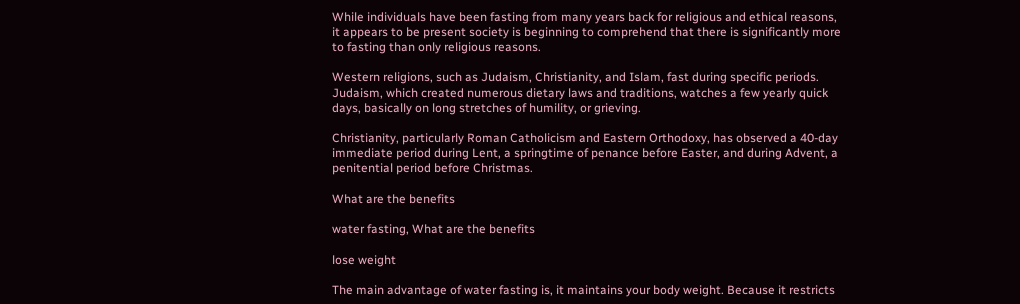While individuals have been fasting from many years back for religious and ethical reasons, it appears to be present society is beginning to comprehend that there is significantly more to fasting than only religious reasons.

Western religions, such as Judaism, Christianity, and Islam, fast during specific periods. Judaism, which created numerous dietary laws and traditions, watches a few yearly quick days, basically on long stretches of humility, or grieving.

Christianity, particularly Roman Catholicism and Eastern Orthodoxy, has observed a 40-day immediate period during Lent, a springtime of penance before Easter, and during Advent, a penitential period before Christmas.

What are the benefits

water fasting, What are the benefits

lose weight

The main advantage of water fasting is, it maintains your body weight. Because it restricts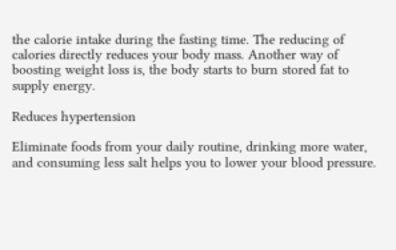the calorie intake during the fasting time. The reducing of calories directly reduces your body mass. Another way of boosting weight loss is, the body starts to burn stored fat to supply energy.

Reduces hypertension

Eliminate foods from your daily routine, drinking more water, and consuming less salt helps you to lower your blood pressure.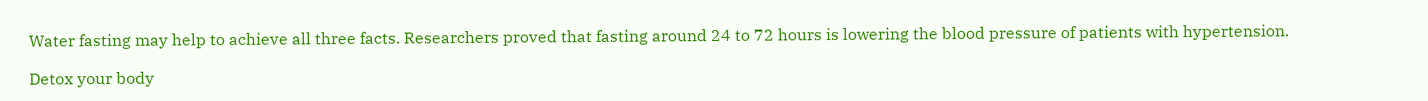Water fasting may help to achieve all three facts. Researchers proved that fasting around 24 to 72 hours is lowering the blood pressure of patients with hypertension.

Detox your body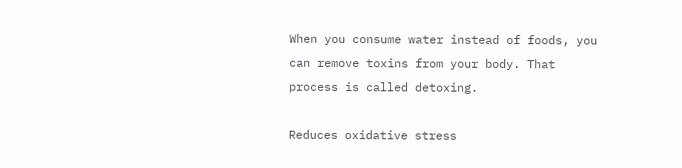When you consume water instead of foods, you can remove toxins from your body. That process is called detoxing.

Reduces oxidative stress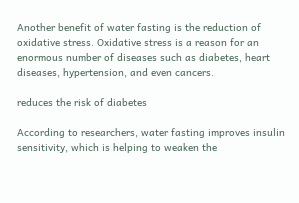Another benefit of water fasting is the reduction of oxidative stress. Oxidative stress is a reason for an enormous number of diseases such as diabetes, heart diseases, hypertension, and even cancers.

reduces the risk of diabetes

According to researchers, water fasting improves insulin sensitivity, which is helping to weaken the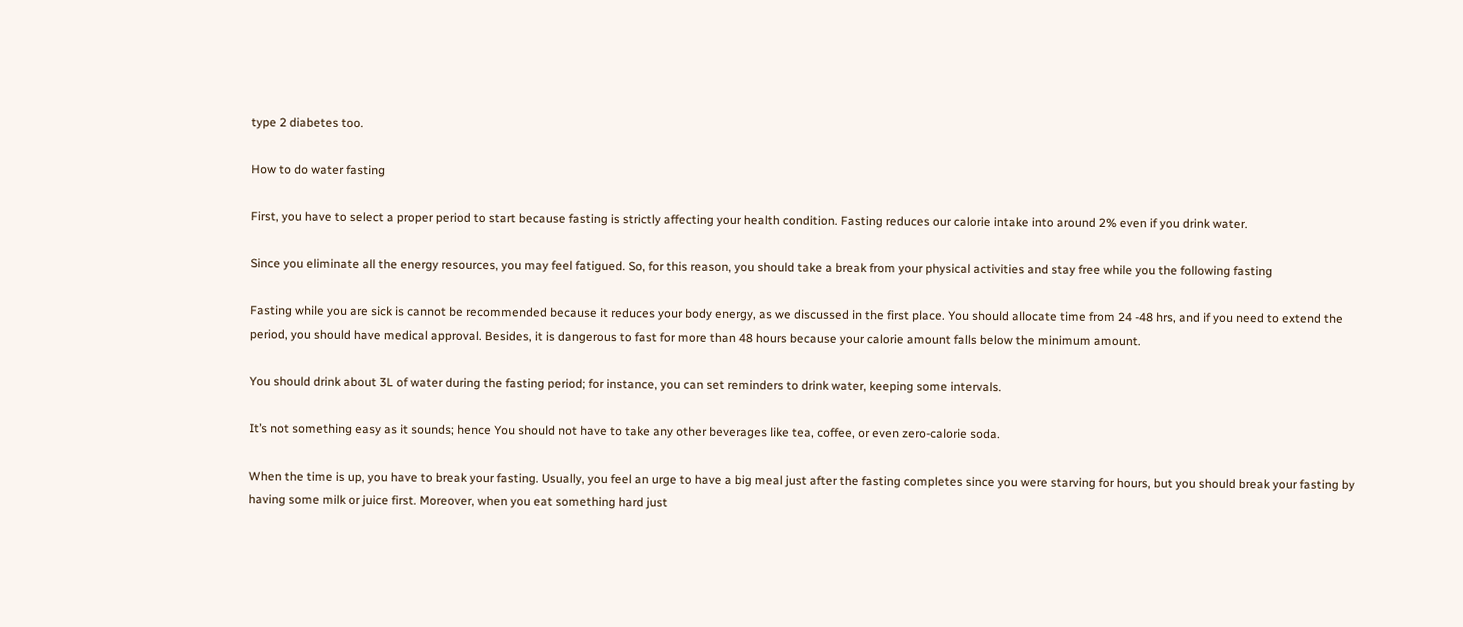type 2 diabetes too.

How to do water fasting

First, you have to select a proper period to start because fasting is strictly affecting your health condition. Fasting reduces our calorie intake into around 2% even if you drink water.

Since you eliminate all the energy resources, you may feel fatigued. So, for this reason, you should take a break from your physical activities and stay free while you the following fasting

Fasting while you are sick is cannot be recommended because it reduces your body energy, as we discussed in the first place. You should allocate time from 24 -48 hrs, and if you need to extend the period, you should have medical approval. Besides, it is dangerous to fast for more than 48 hours because your calorie amount falls below the minimum amount.

You should drink about 3L of water during the fasting period; for instance, you can set reminders to drink water, keeping some intervals.

It’s not something easy as it sounds; hence You should not have to take any other beverages like tea, coffee, or even zero-calorie soda.

When the time is up, you have to break your fasting. Usually, you feel an urge to have a big meal just after the fasting completes since you were starving for hours, but you should break your fasting by having some milk or juice first. Moreover, when you eat something hard just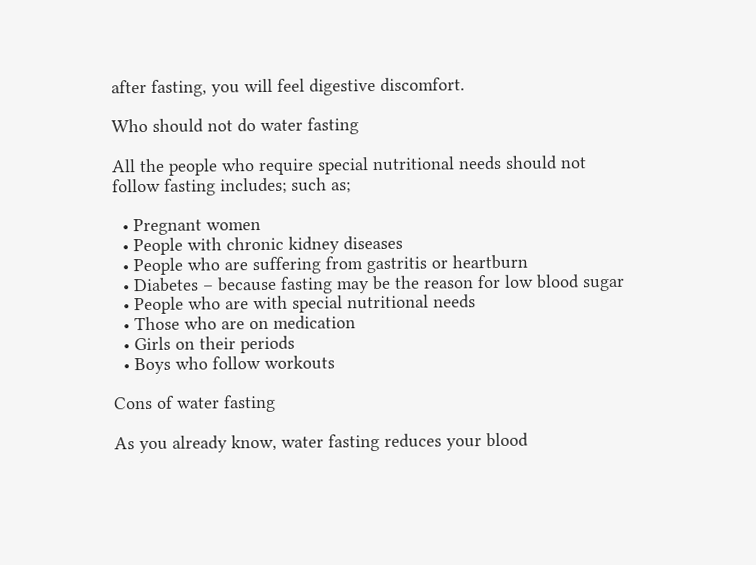after fasting, you will feel digestive discomfort.

Who should not do water fasting

All the people who require special nutritional needs should not follow fasting includes; such as;

  • Pregnant women
  • People with chronic kidney diseases
  • People who are suffering from gastritis or heartburn
  • Diabetes – because fasting may be the reason for low blood sugar
  • People who are with special nutritional needs
  • Those who are on medication
  • Girls on their periods
  • Boys who follow workouts

Cons of water fasting

As you already know, water fasting reduces your blood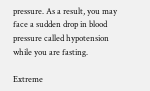pressure. As a result, you may face a sudden drop in blood pressure called hypotension while you are fasting.

Extreme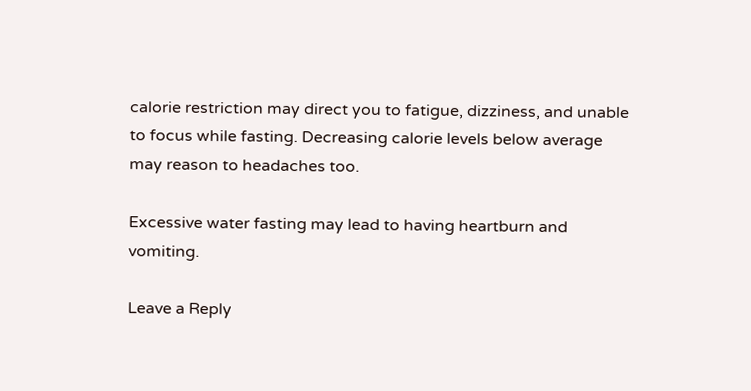calorie restriction may direct you to fatigue, dizziness, and unable to focus while fasting. Decreasing calorie levels below average may reason to headaches too.

Excessive water fasting may lead to having heartburn and vomiting.

Leave a Reply